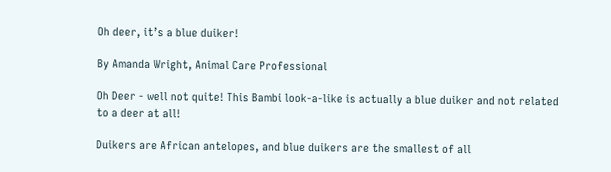Oh deer, it’s a blue duiker!

By Amanda Wright, Animal Care Professional

Oh Deer - well not quite! This Bambi look-a-like is actually a blue duiker and not related to a deer at all!

Duikers are African antelopes, and blue duikers are the smallest of all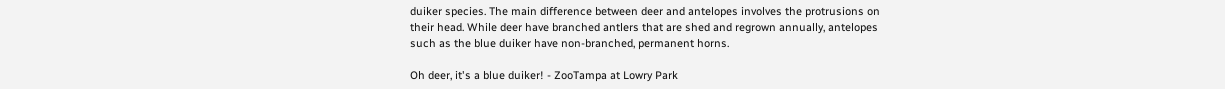duiker species. The main difference between deer and antelopes involves the protrusions on their head. While deer have branched antlers that are shed and regrown annually, antelopes such as the blue duiker have non-branched, permanent horns.

Oh deer, it's a blue duiker! - ZooTampa at Lowry Park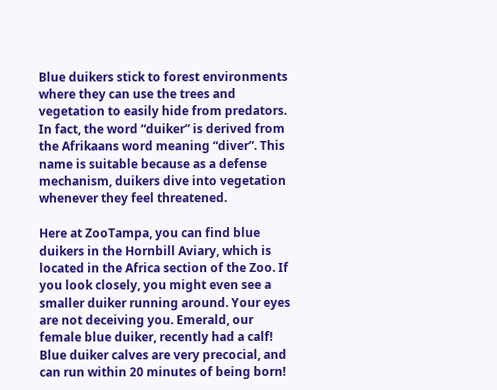Blue duikers stick to forest environments where they can use the trees and vegetation to easily hide from predators. In fact, the word “duiker” is derived from the Afrikaans word meaning “diver”. This name is suitable because as a defense mechanism, duikers dive into vegetation whenever they feel threatened.

Here at ZooTampa, you can find blue duikers in the Hornbill Aviary, which is located in the Africa section of the Zoo. If you look closely, you might even see a smaller duiker running around. Your eyes are not deceiving you. Emerald, our female blue duiker, recently had a calf! Blue duiker calves are very precocial, and can run within 20 minutes of being born!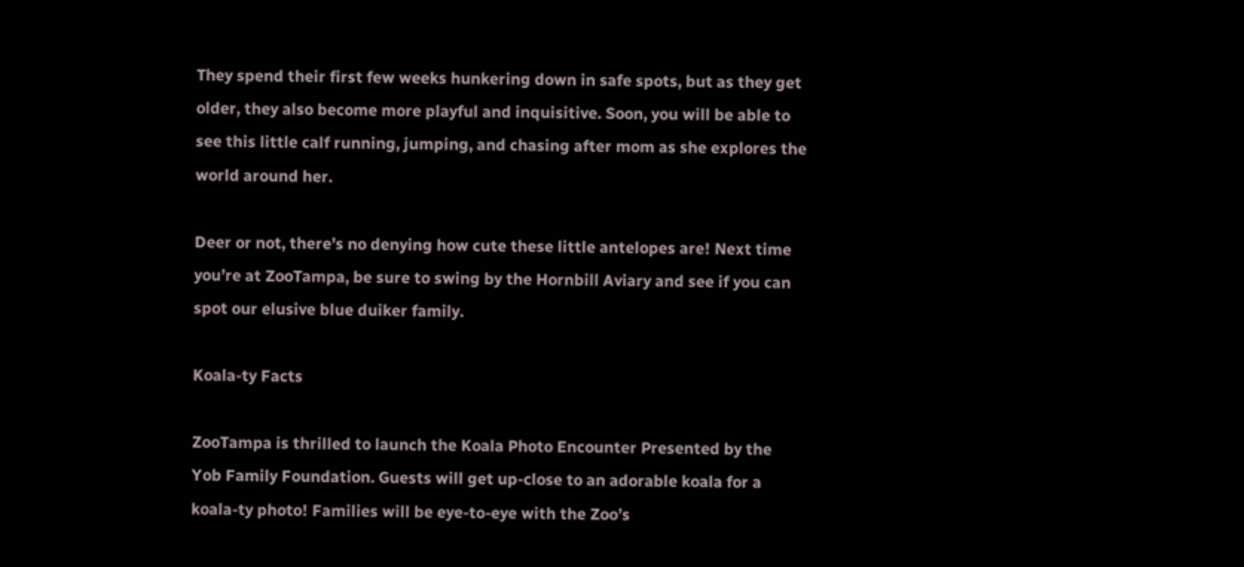They spend their first few weeks hunkering down in safe spots, but as they get older, they also become more playful and inquisitive. Soon, you will be able to see this little calf running, jumping, and chasing after mom as she explores the world around her.

Deer or not, there’s no denying how cute these little antelopes are! Next time you’re at ZooTampa, be sure to swing by the Hornbill Aviary and see if you can spot our elusive blue duiker family.

Koala-ty Facts

ZooTampa is thrilled to launch the Koala Photo Encounter Presented by the Yob Family Foundation. Guests will get up-close to an adorable koala for a koala-ty photo! Families will be eye-to-eye with the Zoo’s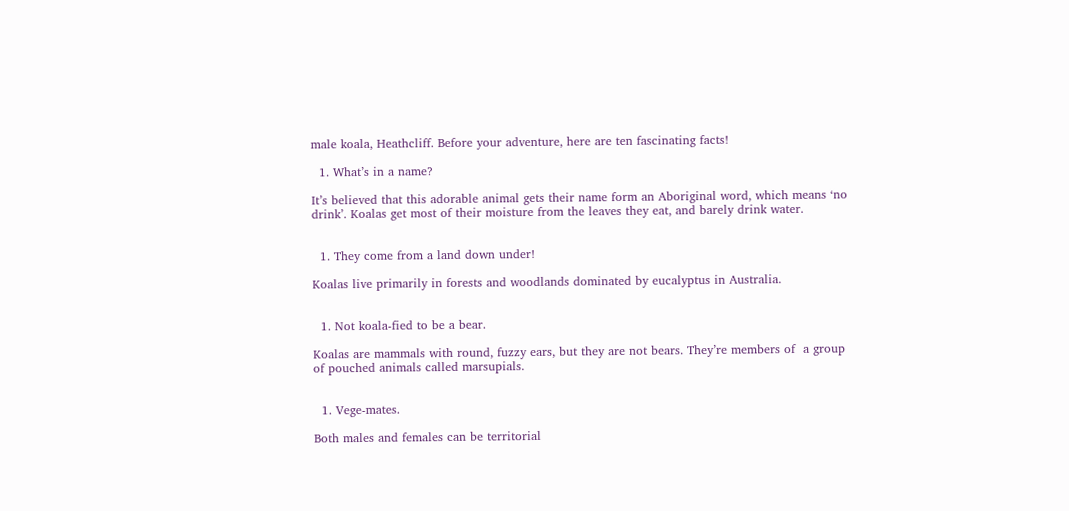male koala, Heathcliff. Before your adventure, here are ten fascinating facts!

  1. What’s in a name?

It’s believed that this adorable animal gets their name form an Aboriginal word, which means ‘no drink’. Koalas get most of their moisture from the leaves they eat, and barely drink water.


  1. They come from a land down under!

Koalas live primarily in forests and woodlands dominated by eucalyptus in Australia.


  1. Not koala-fied to be a bear.

Koalas are mammals with round, fuzzy ears, but they are not bears. They’re members of  a group of pouched animals called marsupials.


  1. Vege-mates.

Both males and females can be territorial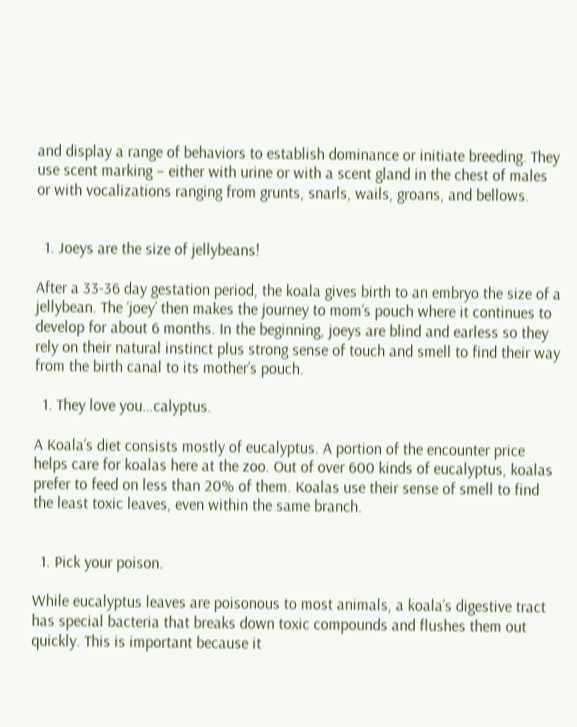and display a range of behaviors to establish dominance or initiate breeding. They use scent marking – either with urine or with a scent gland in the chest of males or with vocalizations ranging from grunts, snarls, wails, groans, and bellows.


  1. Joeys are the size of jellybeans!

After a 33-36 day gestation period, the koala gives birth to an embryo the size of a jellybean. The ‘joey’ then makes the journey to mom’s pouch where it continues to develop for about 6 months. In the beginning, joeys are blind and earless so they rely on their natural instinct plus strong sense of touch and smell to find their way from the birth canal to its mother’s pouch.

  1. They love you…calyptus.

A Koala’s diet consists mostly of eucalyptus. A portion of the encounter price helps care for koalas here at the zoo. Out of over 600 kinds of eucalyptus, koalas prefer to feed on less than 20% of them. Koalas use their sense of smell to find the least toxic leaves, even within the same branch.


  1. Pick your poison.

While eucalyptus leaves are poisonous to most animals, a koala’s digestive tract has special bacteria that breaks down toxic compounds and flushes them out quickly. This is important because it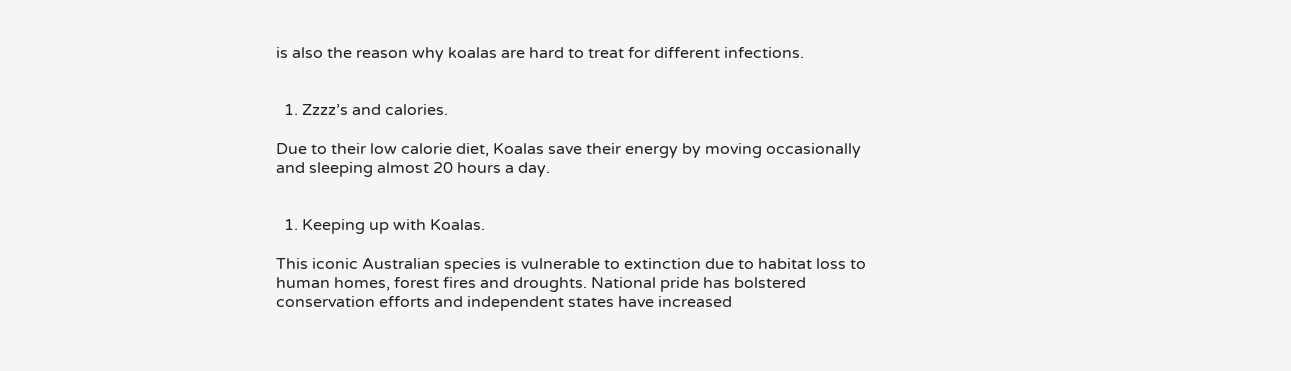is also the reason why koalas are hard to treat for different infections.


  1. Zzzz’s and calories.

Due to their low calorie diet, Koalas save their energy by moving occasionally and sleeping almost 20 hours a day.


  1. Keeping up with Koalas.

This iconic Australian species is vulnerable to extinction due to habitat loss to human homes, forest fires and droughts. National pride has bolstered conservation efforts and independent states have increased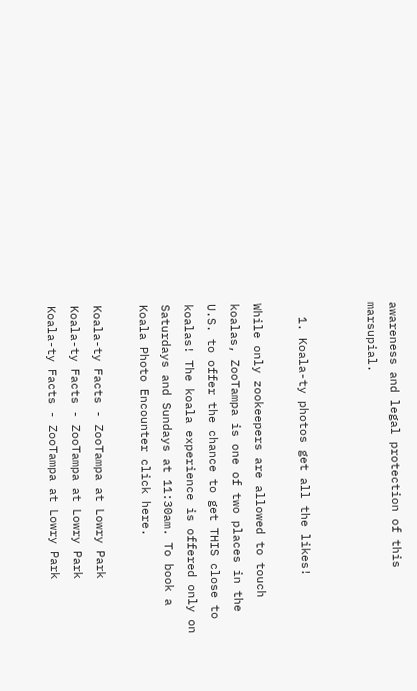awareness and legal protection of this marsupial.


  1. Koala-ty photos get all the likes!

While only zookeepers are allowed to touch koalas, ZooTampa is one of two places in the U.S. to offer the chance to get THIS close to koalas! The koala experience is offered only on Saturdays and Sundays at 11:30am. To book a Koala Photo Encounter click here.

Koala-ty Facts - ZooTampa at Lowry Park
Koala-ty Facts - ZooTampa at Lowry Park
Koala-ty Facts - ZooTampa at Lowry Park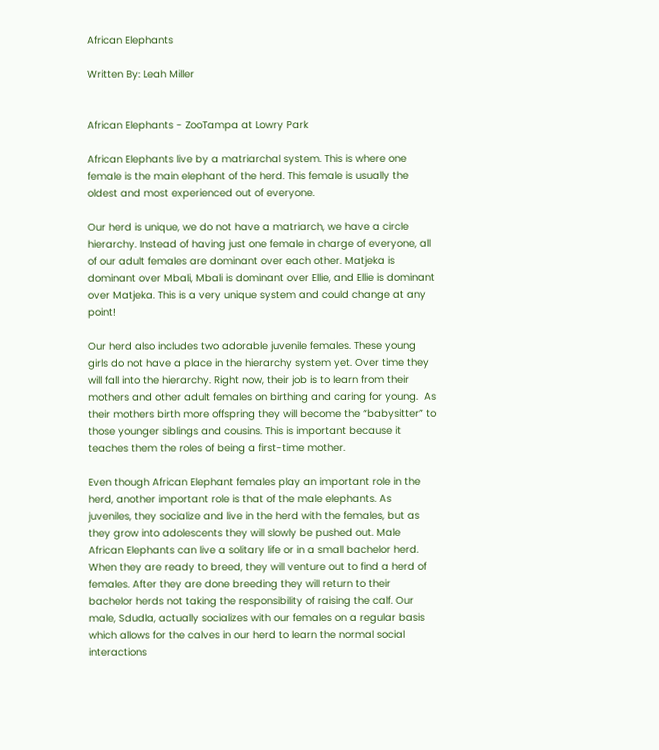African Elephants

Written By: Leah Miller


African Elephants - ZooTampa at Lowry Park

African Elephants live by a matriarchal system. This is where one female is the main elephant of the herd. This female is usually the oldest and most experienced out of everyone.

Our herd is unique, we do not have a matriarch, we have a circle hierarchy. Instead of having just one female in charge of everyone, all of our adult females are dominant over each other. Matjeka is dominant over Mbali, Mbali is dominant over Ellie, and Ellie is dominant over Matjeka. This is a very unique system and could change at any point!

Our herd also includes two adorable juvenile females. These young girls do not have a place in the hierarchy system yet. Over time they will fall into the hierarchy. Right now, their job is to learn from their mothers and other adult females on birthing and caring for young.  As their mothers birth more offspring they will become the “babysitter” to those younger siblings and cousins. This is important because it teaches them the roles of being a first-time mother.

Even though African Elephant females play an important role in the herd, another important role is that of the male elephants. As juveniles, they socialize and live in the herd with the females, but as they grow into adolescents they will slowly be pushed out. Male African Elephants can live a solitary life or in a small bachelor herd. When they are ready to breed, they will venture out to find a herd of females. After they are done breeding they will return to their bachelor herds not taking the responsibility of raising the calf. Our male, Sdudla, actually socializes with our females on a regular basis which allows for the calves in our herd to learn the normal social interactions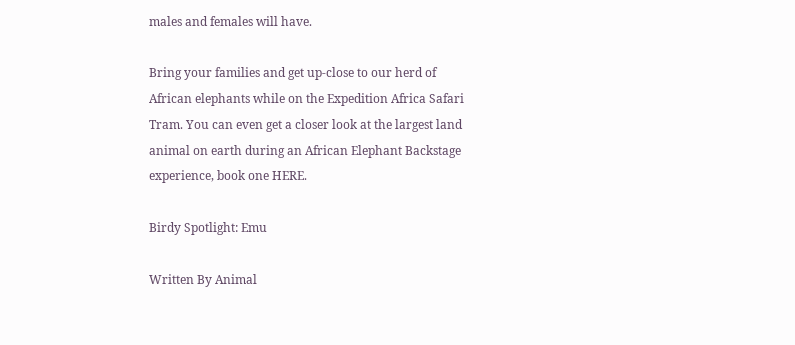males and females will have.

Bring your families and get up-close to our herd of African elephants while on the Expedition Africa Safari Tram. You can even get a closer look at the largest land animal on earth during an African Elephant Backstage experience, book one HERE.

Birdy Spotlight: Emu

Written By Animal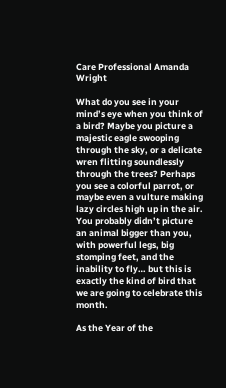Care Professional Amanda Wright

What do you see in your mind’s eye when you think of a bird? Maybe you picture a majestic eagle swooping through the sky, or a delicate wren flitting soundlessly through the trees? Perhaps you see a colorful parrot, or maybe even a vulture making lazy circles high up in the air. You probably didn’t picture an animal bigger than you, with powerful legs, big stomping feet, and the inability to fly… but this is exactly the kind of bird that we are going to celebrate this month.

As the Year of the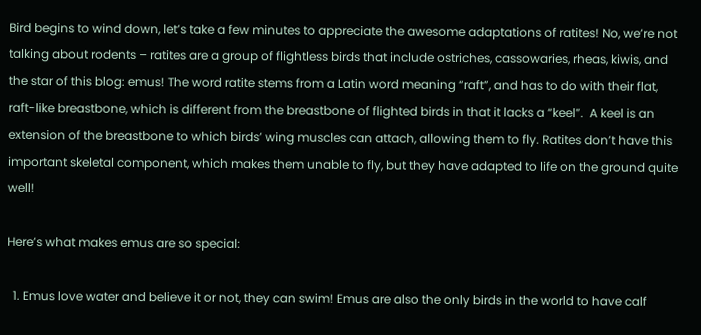Bird begins to wind down, let’s take a few minutes to appreciate the awesome adaptations of ratites! No, we’re not talking about rodents – ratites are a group of flightless birds that include ostriches, cassowaries, rheas, kiwis, and the star of this blog: emus! The word ratite stems from a Latin word meaning “raft”, and has to do with their flat, raft-like breastbone, which is different from the breastbone of flighted birds in that it lacks a “keel”.  A keel is an extension of the breastbone to which birds’ wing muscles can attach, allowing them to fly. Ratites don’t have this important skeletal component, which makes them unable to fly, but they have adapted to life on the ground quite well!

Here’s what makes emus are so special:

  1. Emus love water and believe it or not, they can swim! Emus are also the only birds in the world to have calf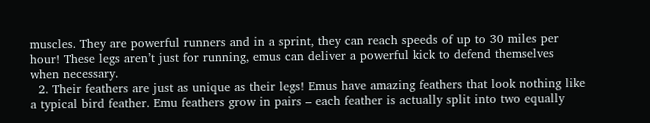muscles. They are powerful runners and in a sprint, they can reach speeds of up to 30 miles per hour! These legs aren’t just for running, emus can deliver a powerful kick to defend themselves when necessary.
  2. Their feathers are just as unique as their legs! Emus have amazing feathers that look nothing like a typical bird feather. Emu feathers grow in pairs – each feather is actually split into two equally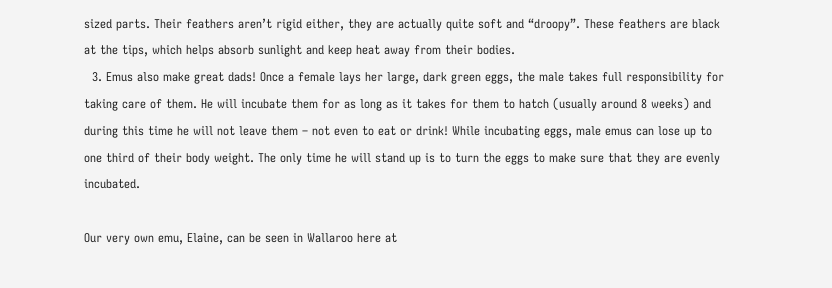sized parts. Their feathers aren’t rigid either, they are actually quite soft and “droopy”. These feathers are black at the tips, which helps absorb sunlight and keep heat away from their bodies.
  3. Emus also make great dads! Once a female lays her large, dark green eggs, the male takes full responsibility for taking care of them. He will incubate them for as long as it takes for them to hatch (usually around 8 weeks) and during this time he will not leave them – not even to eat or drink! While incubating eggs, male emus can lose up to one third of their body weight. The only time he will stand up is to turn the eggs to make sure that they are evenly incubated.

Our very own emu, Elaine, can be seen in Wallaroo here at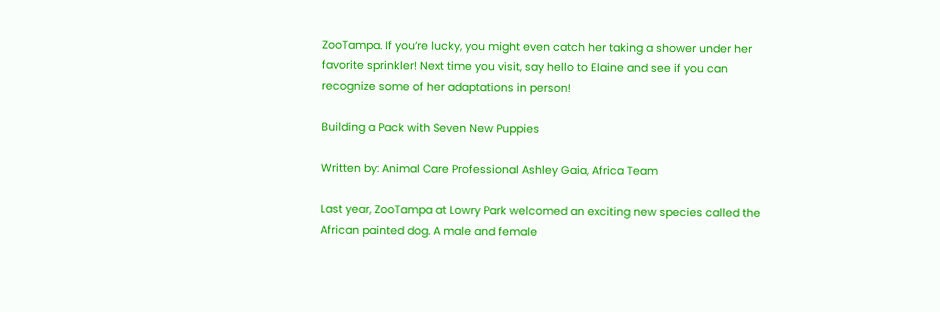ZooTampa. If you’re lucky, you might even catch her taking a shower under her favorite sprinkler! Next time you visit, say hello to Elaine and see if you can recognize some of her adaptations in person!

Building a Pack with Seven New Puppies

Written by: Animal Care Professional Ashley Gaia, Africa Team

Last year, ZooTampa at Lowry Park welcomed an exciting new species called the African painted dog. A male and female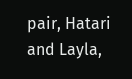pair, Hatari and Layla,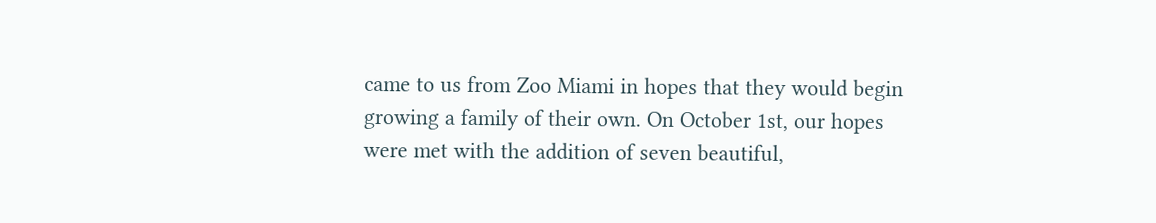came to us from Zoo Miami in hopes that they would begin growing a family of their own. On October 1st, our hopes were met with the addition of seven beautiful,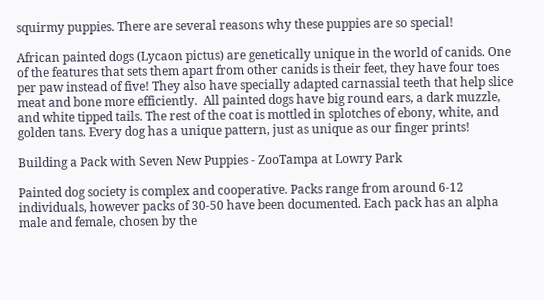squirmy puppies. There are several reasons why these puppies are so special!

African painted dogs (Lycaon pictus) are genetically unique in the world of canids. One of the features that sets them apart from other canids is their feet, they have four toes per paw instead of five! They also have specially adapted carnassial teeth that help slice meat and bone more efficiently.  All painted dogs have big round ears, a dark muzzle, and white tipped tails. The rest of the coat is mottled in splotches of ebony, white, and golden tans. Every dog has a unique pattern, just as unique as our finger prints!

Building a Pack with Seven New Puppies - ZooTampa at Lowry Park

Painted dog society is complex and cooperative. Packs range from around 6-12 individuals, however packs of 30-50 have been documented. Each pack has an alpha male and female, chosen by the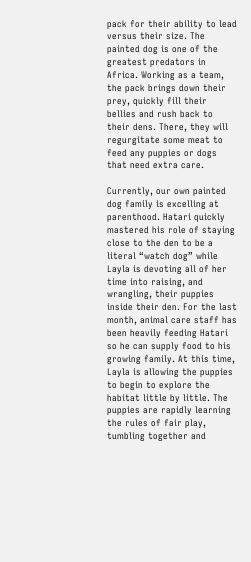pack for their ability to lead versus their size. The painted dog is one of the greatest predators in Africa. Working as a team, the pack brings down their prey, quickly fill their bellies and rush back to their dens. There, they will regurgitate some meat to feed any puppies or dogs that need extra care.

Currently, our own painted dog family is excelling at parenthood. Hatari quickly mastered his role of staying close to the den to be a literal “watch dog” while Layla is devoting all of her time into raising, and wrangling, their puppies inside their den. For the last month, animal care staff has been heavily feeding Hatari so he can supply food to his growing family. At this time, Layla is allowing the puppies to begin to explore the habitat little by little. The puppies are rapidly learning the rules of fair play, tumbling together and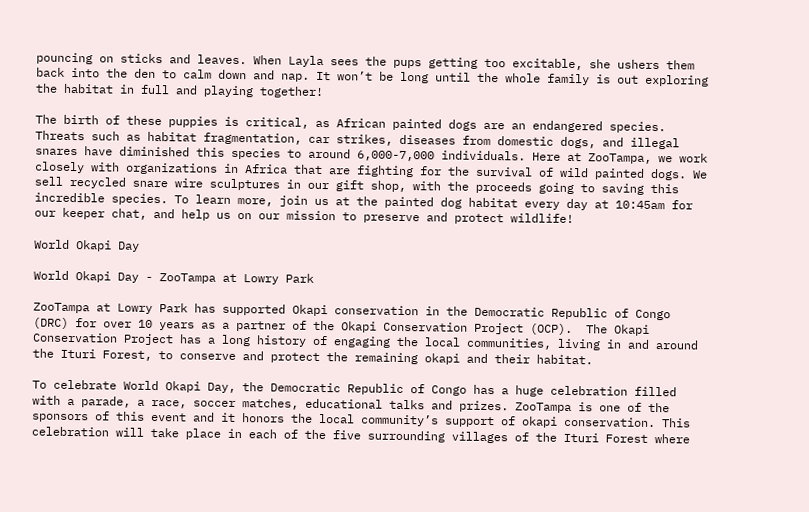pouncing on sticks and leaves. When Layla sees the pups getting too excitable, she ushers them back into the den to calm down and nap. It won’t be long until the whole family is out exploring the habitat in full and playing together!

The birth of these puppies is critical, as African painted dogs are an endangered species. Threats such as habitat fragmentation, car strikes, diseases from domestic dogs, and illegal snares have diminished this species to around 6,000-7,000 individuals. Here at ZooTampa, we work closely with organizations in Africa that are fighting for the survival of wild painted dogs. We sell recycled snare wire sculptures in our gift shop, with the proceeds going to saving this incredible species. To learn more, join us at the painted dog habitat every day at 10:45am for our keeper chat, and help us on our mission to preserve and protect wildlife!

World Okapi Day

World Okapi Day - ZooTampa at Lowry Park

ZooTampa at Lowry Park has supported Okapi conservation in the Democratic Republic of Congo (DRC) for over 10 years as a partner of the Okapi Conservation Project (OCP).  The Okapi Conservation Project has a long history of engaging the local communities, living in and around the Ituri Forest, to conserve and protect the remaining okapi and their habitat.

To celebrate World Okapi Day, the Democratic Republic of Congo has a huge celebration filled with a parade, a race, soccer matches, educational talks and prizes. ZooTampa is one of the sponsors of this event and it honors the local community’s support of okapi conservation. This celebration will take place in each of the five surrounding villages of the Ituri Forest where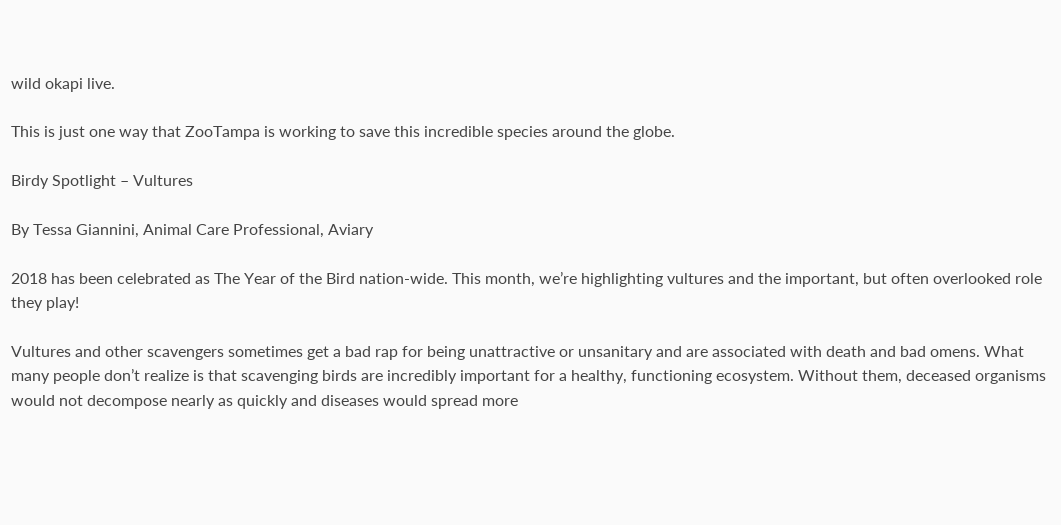wild okapi live.

This is just one way that ZooTampa is working to save this incredible species around the globe.

Birdy Spotlight – Vultures

By Tessa Giannini, Animal Care Professional, Aviary

2018 has been celebrated as The Year of the Bird nation-wide. This month, we’re highlighting vultures and the important, but often overlooked role they play!

Vultures and other scavengers sometimes get a bad rap for being unattractive or unsanitary and are associated with death and bad omens. What many people don’t realize is that scavenging birds are incredibly important for a healthy, functioning ecosystem. Without them, deceased organisms would not decompose nearly as quickly and diseases would spread more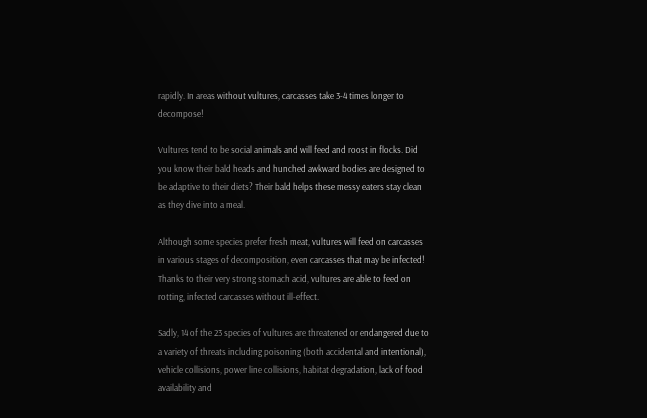rapidly. In areas without vultures, carcasses take 3-4 times longer to decompose!

Vultures tend to be social animals and will feed and roost in flocks. Did you know their bald heads and hunched awkward bodies are designed to be adaptive to their diets? Their bald helps these messy eaters stay clean as they dive into a meal.

Although some species prefer fresh meat, vultures will feed on carcasses in various stages of decomposition, even carcasses that may be infected! Thanks to their very strong stomach acid, vultures are able to feed on rotting, infected carcasses without ill-effect.

Sadly, 14 of the 23 species of vultures are threatened or endangered due to a variety of threats including poisoning (both accidental and intentional), vehicle collisions, power line collisions, habitat degradation, lack of food availability and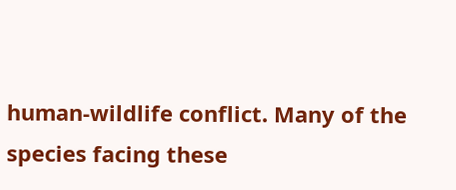human-wildlife conflict. Many of the species facing these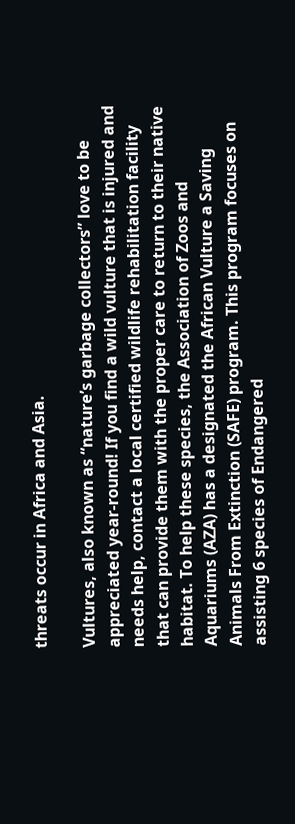threats occur in Africa and Asia.

Vultures, also known as “nature’s garbage collectors” love to be appreciated year-round! If you find a wild vulture that is injured and needs help, contact a local certified wildlife rehabilitation facility that can provide them with the proper care to return to their native habitat. To help these species, the Association of Zoos and Aquariums (AZA) has a designated the African Vulture a Saving Animals From Extinction (SAFE) program. This program focuses on assisting 6 species of Endangered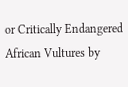or Critically Endangered African Vultures by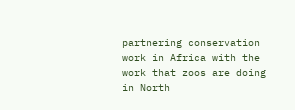partnering conservation work in Africa with the work that zoos are doing in North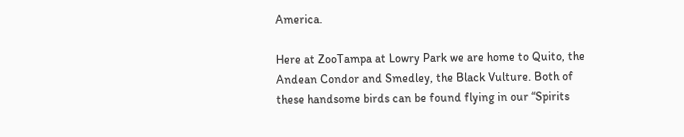America.

Here at ZooTampa at Lowry Park we are home to Quito, the Andean Condor and Smedley, the Black Vulture. Both of these handsome birds can be found flying in our “Spirits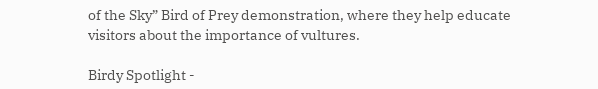of the Sky” Bird of Prey demonstration, where they help educate visitors about the importance of vultures.

Birdy Spotlight -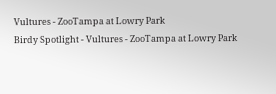Vultures - ZooTampa at Lowry Park
Birdy Spotlight - Vultures - ZooTampa at Lowry Park